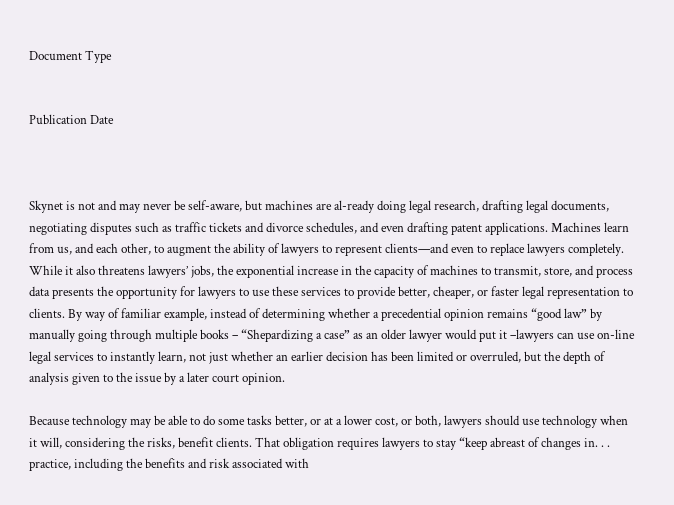Document Type


Publication Date



Skynet is not and may never be self-aware, but machines are al-ready doing legal research, drafting legal documents, negotiating disputes such as traffic tickets and divorce schedules, and even drafting patent applications. Machines learn from us, and each other, to augment the ability of lawyers to represent clients—and even to replace lawyers completely. While it also threatens lawyers’ jobs, the exponential increase in the capacity of machines to transmit, store, and process data presents the opportunity for lawyers to use these services to provide better, cheaper, or faster legal representation to clients. By way of familiar example, instead of determining whether a precedential opinion remains “good law” by manually going through multiple books – “Shepardizing a case” as an older lawyer would put it –lawyers can use on-line legal services to instantly learn, not just whether an earlier decision has been limited or overruled, but the depth of analysis given to the issue by a later court opinion.

Because technology may be able to do some tasks better, or at a lower cost, or both, lawyers should use technology when it will, considering the risks, benefit clients. That obligation requires lawyers to stay “keep abreast of changes in. . . practice, including the benefits and risk associated with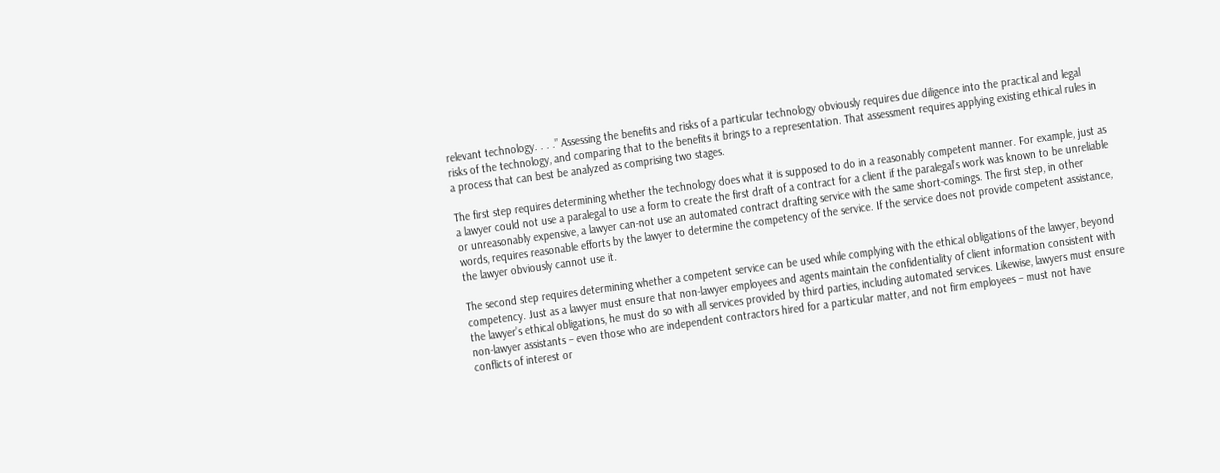relevant technology. . . .” Assessing the benefits and risks of a particular technology obviously requires due diligence into the practical and legal risks of the technology, and comparing that to the benefits it brings to a representation. That assessment requires applying existing ethical rules in a process that can best be analyzed as comprising two stages.

The first step requires determining whether the technology does what it is supposed to do in a reasonably competent manner. For example, just as a lawyer could not use a paralegal to use a form to create the first draft of a contract for a client if the paralegal’s work was known to be unreliable or unreasonably expensive, a lawyer can-not use an automated contract drafting service with the same short-comings. The first step, in other words, requires reasonable efforts by the lawyer to determine the competency of the service. If the service does not provide competent assistance, the lawyer obviously cannot use it.

The second step requires determining whether a competent service can be used while complying with the ethical obligations of the lawyer, beyond competency. Just as a lawyer must ensure that non-lawyer employees and agents maintain the confidentiality of client information consistent with the lawyer’s ethical obligations, he must do so with all services provided by third parties, including automated services. Likewise, lawyers must ensure non-lawyer assistants – even those who are independent contractors hired for a particular matter, and not firm employees – must not have conflicts of interest or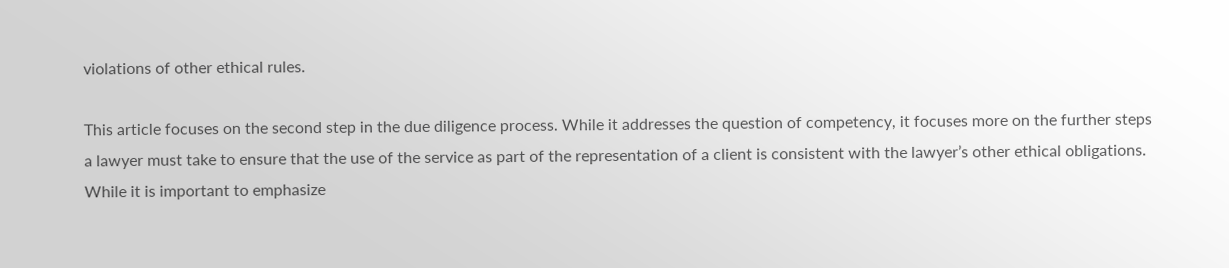violations of other ethical rules.

This article focuses on the second step in the due diligence process. While it addresses the question of competency, it focuses more on the further steps a lawyer must take to ensure that the use of the service as part of the representation of a client is consistent with the lawyer’s other ethical obligations. While it is important to emphasize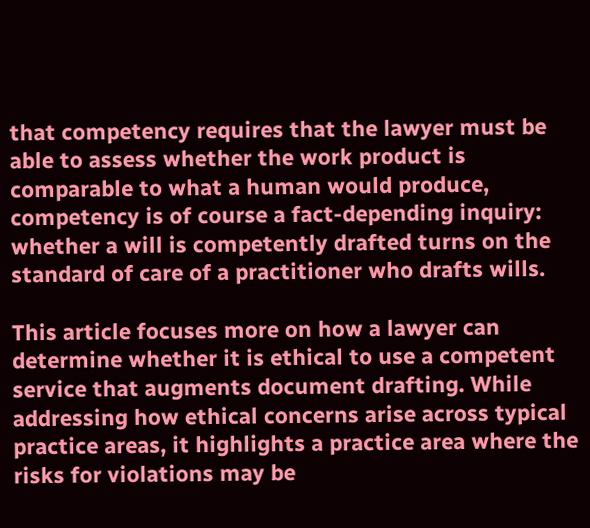that competency requires that the lawyer must be able to assess whether the work product is comparable to what a human would produce, competency is of course a fact-depending inquiry: whether a will is competently drafted turns on the standard of care of a practitioner who drafts wills.

This article focuses more on how a lawyer can determine whether it is ethical to use a competent service that augments document drafting. While addressing how ethical concerns arise across typical practice areas, it highlights a practice area where the risks for violations may be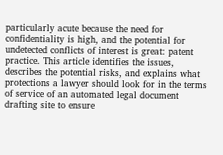particularly acute because the need for confidentiality is high, and the potential for undetected conflicts of interest is great: patent practice. This article identifies the issues, describes the potential risks, and explains what protections a lawyer should look for in the terms of service of an automated legal document drafting site to ensure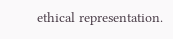ethical representation.